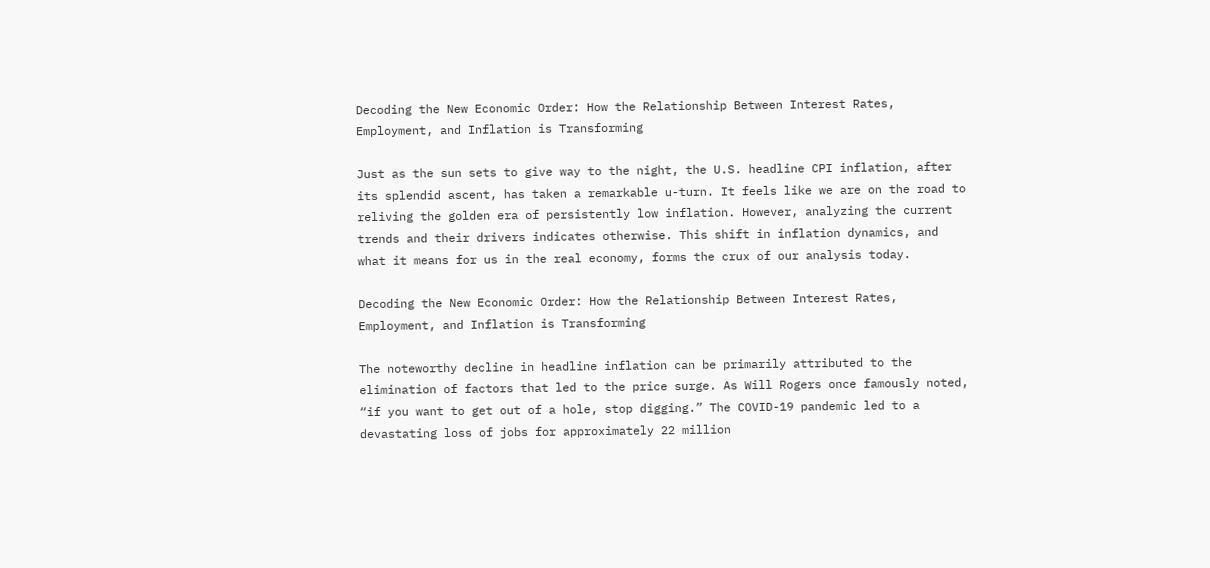Decoding the New Economic Order: How the Relationship Between Interest Rates, Employment, and Inflation is Transforming

Just as the sun sets to give way to the night, the U.S. headline CPI inflation, after its splendid ascent, has taken a remarkable u-turn. It feels like we are on the road to reliving the golden era of persistently low inflation. However, analyzing the current trends and their drivers indicates otherwise. This shift in inflation dynamics, and what it means for us in the real economy, forms the crux of our analysis today.

Decoding the New Economic Order: How the Relationship Between Interest Rates, Employment, and Inflation is Transforming

The noteworthy decline in headline inflation can be primarily attributed to the elimination of factors that led to the price surge. As Will Rogers once famously noted, “if you want to get out of a hole, stop digging.” The COVID-19 pandemic led to a devastating loss of jobs for approximately 22 million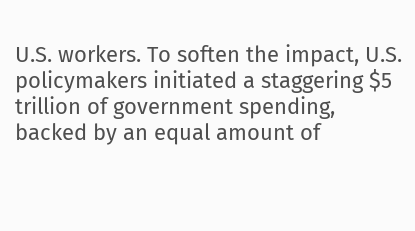U.S. workers. To soften the impact, U.S. policymakers initiated a staggering $5 trillion of government spending, backed by an equal amount of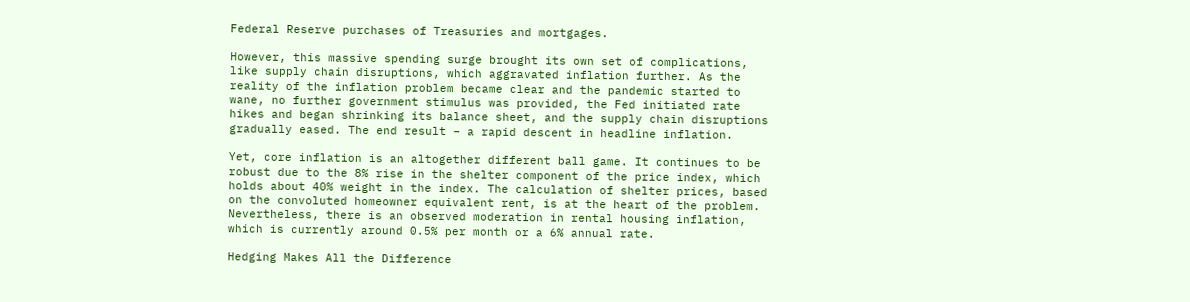Federal Reserve purchases of Treasuries and mortgages.

However, this massive spending surge brought its own set of complications, like supply chain disruptions, which aggravated inflation further. As the reality of the inflation problem became clear and the pandemic started to wane, no further government stimulus was provided, the Fed initiated rate hikes and began shrinking its balance sheet, and the supply chain disruptions gradually eased. The end result – a rapid descent in headline inflation.

Yet, core inflation is an altogether different ball game. It continues to be robust due to the 8% rise in the shelter component of the price index, which holds about 40% weight in the index. The calculation of shelter prices, based on the convoluted homeowner equivalent rent, is at the heart of the problem. Nevertheless, there is an observed moderation in rental housing inflation, which is currently around 0.5% per month or a 6% annual rate.

Hedging Makes All the Difference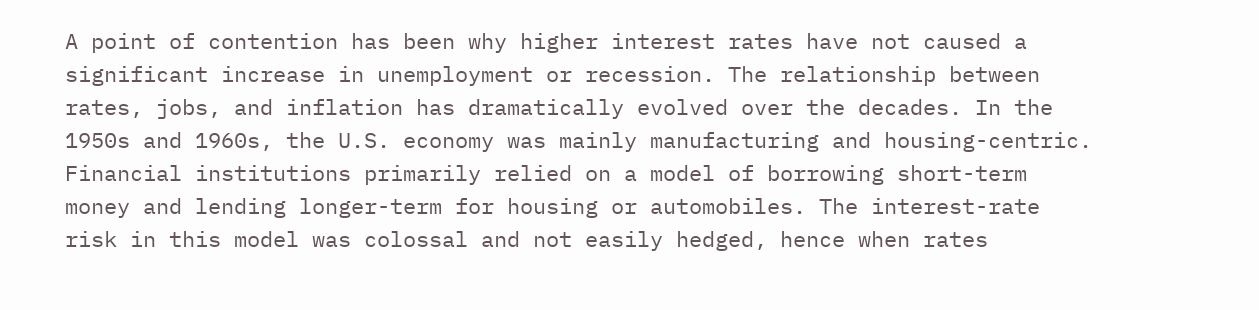A point of contention has been why higher interest rates have not caused a significant increase in unemployment or recession. The relationship between rates, jobs, and inflation has dramatically evolved over the decades. In the 1950s and 1960s, the U.S. economy was mainly manufacturing and housing-centric. Financial institutions primarily relied on a model of borrowing short-term money and lending longer-term for housing or automobiles. The interest-rate risk in this model was colossal and not easily hedged, hence when rates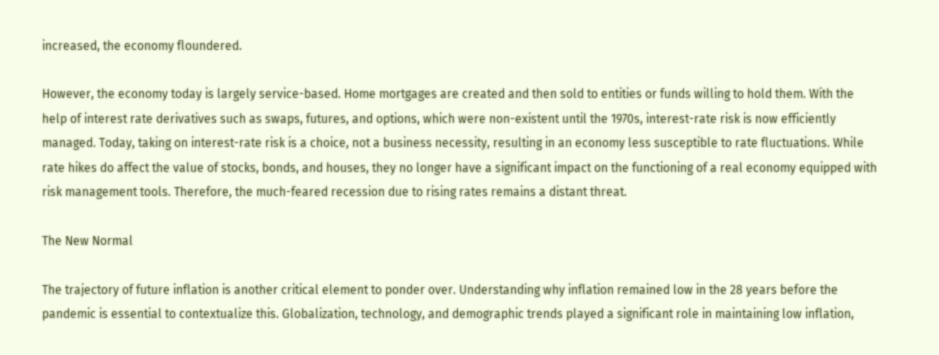increased, the economy floundered.

However, the economy today is largely service-based. Home mortgages are created and then sold to entities or funds willing to hold them. With the help of interest rate derivatives such as swaps, futures, and options, which were non-existent until the 1970s, interest-rate risk is now efficiently managed. Today, taking on interest-rate risk is a choice, not a business necessity, resulting in an economy less susceptible to rate fluctuations. While rate hikes do affect the value of stocks, bonds, and houses, they no longer have a significant impact on the functioning of a real economy equipped with risk management tools. Therefore, the much-feared recession due to rising rates remains a distant threat.

The New Normal

The trajectory of future inflation is another critical element to ponder over. Understanding why inflation remained low in the 28 years before the pandemic is essential to contextualize this. Globalization, technology, and demographic trends played a significant role in maintaining low inflation,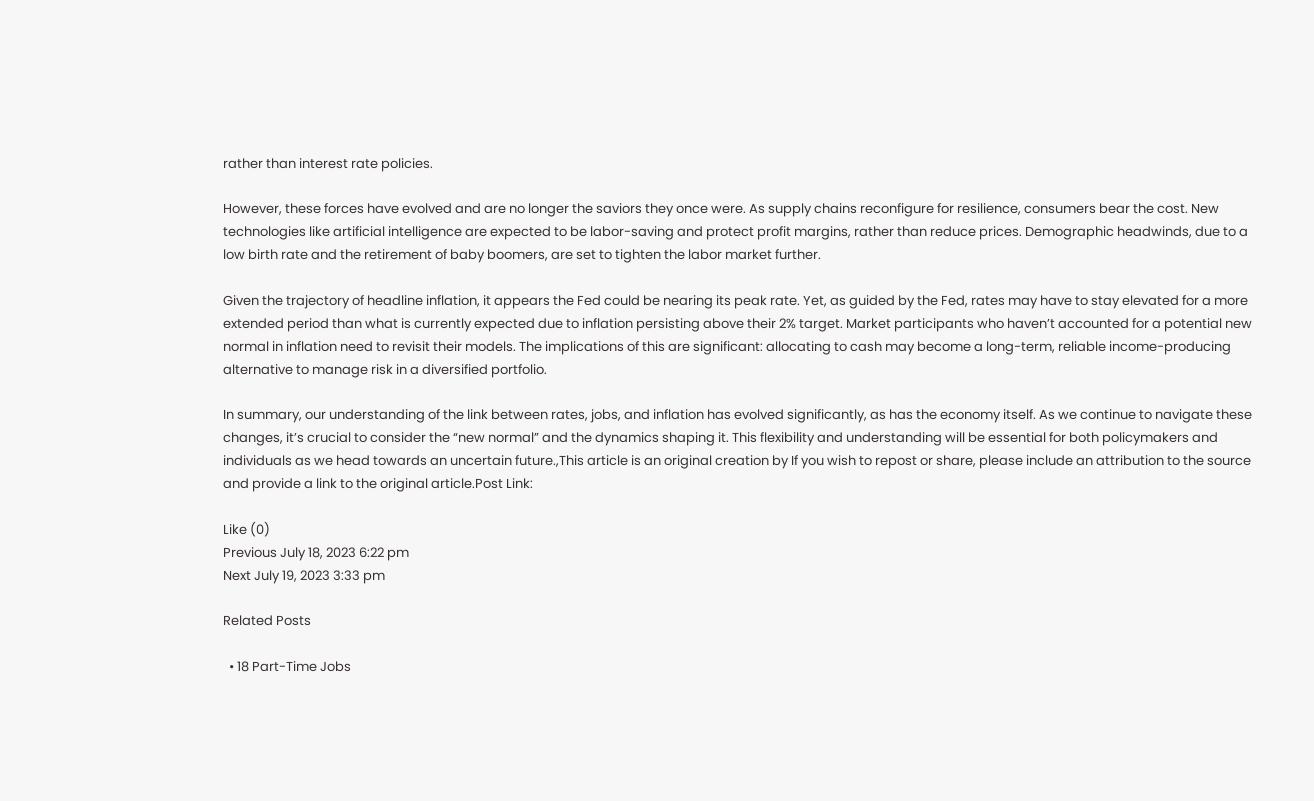rather than interest rate policies.

However, these forces have evolved and are no longer the saviors they once were. As supply chains reconfigure for resilience, consumers bear the cost. New technologies like artificial intelligence are expected to be labor-saving and protect profit margins, rather than reduce prices. Demographic headwinds, due to a low birth rate and the retirement of baby boomers, are set to tighten the labor market further.

Given the trajectory of headline inflation, it appears the Fed could be nearing its peak rate. Yet, as guided by the Fed, rates may have to stay elevated for a more extended period than what is currently expected due to inflation persisting above their 2% target. Market participants who haven’t accounted for a potential new normal in inflation need to revisit their models. The implications of this are significant: allocating to cash may become a long-term, reliable income-producing alternative to manage risk in a diversified portfolio.

In summary, our understanding of the link between rates, jobs, and inflation has evolved significantly, as has the economy itself. As we continue to navigate these changes, it’s crucial to consider the “new normal” and the dynamics shaping it. This flexibility and understanding will be essential for both policymakers and individuals as we head towards an uncertain future.,This article is an original creation by If you wish to repost or share, please include an attribution to the source and provide a link to the original article.Post Link:

Like (0)
Previous July 18, 2023 6:22 pm
Next July 19, 2023 3:33 pm

Related Posts

  • 18 Part-Time Jobs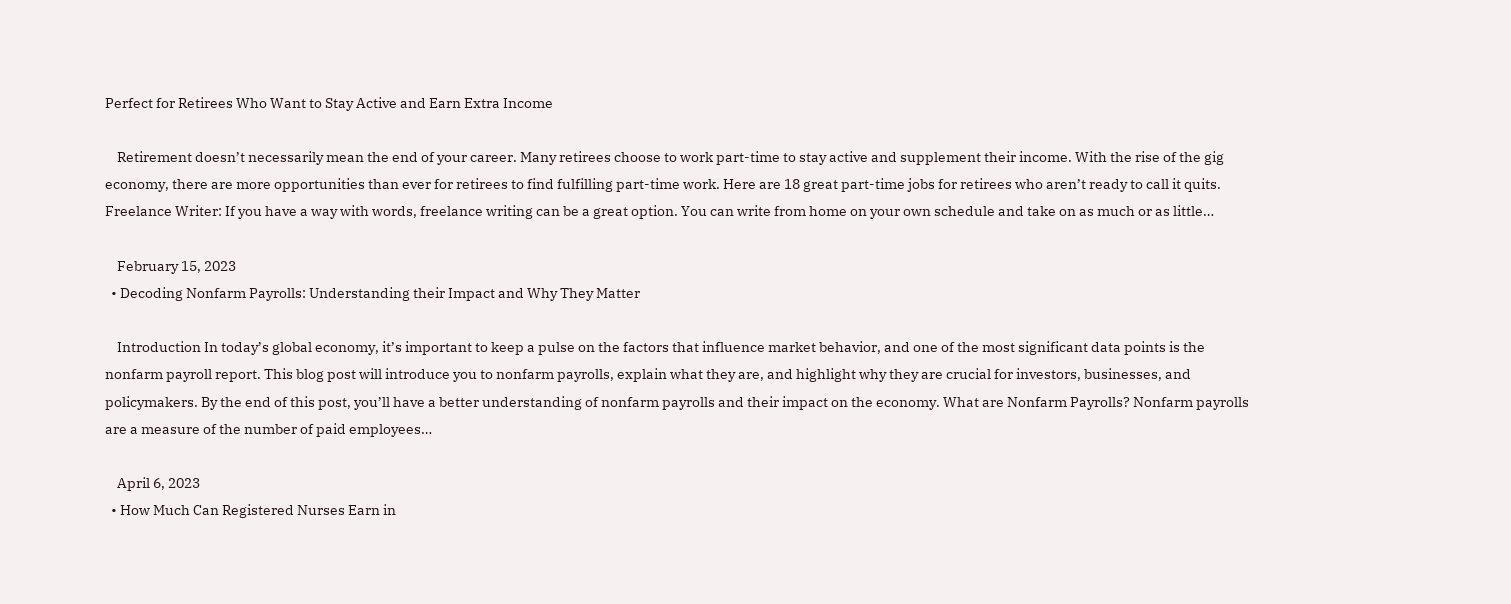Perfect for Retirees Who Want to Stay Active and Earn Extra Income

    Retirement doesn’t necessarily mean the end of your career. Many retirees choose to work part-time to stay active and supplement their income. With the rise of the gig economy, there are more opportunities than ever for retirees to find fulfilling part-time work. Here are 18 great part-time jobs for retirees who aren’t ready to call it quits. Freelance Writer: If you have a way with words, freelance writing can be a great option. You can write from home on your own schedule and take on as much or as little…

    February 15, 2023
  • Decoding Nonfarm Payrolls: Understanding their Impact and Why They Matter

    Introduction In today’s global economy, it’s important to keep a pulse on the factors that influence market behavior, and one of the most significant data points is the nonfarm payroll report. This blog post will introduce you to nonfarm payrolls, explain what they are, and highlight why they are crucial for investors, businesses, and policymakers. By the end of this post, you’ll have a better understanding of nonfarm payrolls and their impact on the economy. What are Nonfarm Payrolls? Nonfarm payrolls are a measure of the number of paid employees…

    April 6, 2023
  • How Much Can Registered Nurses Earn in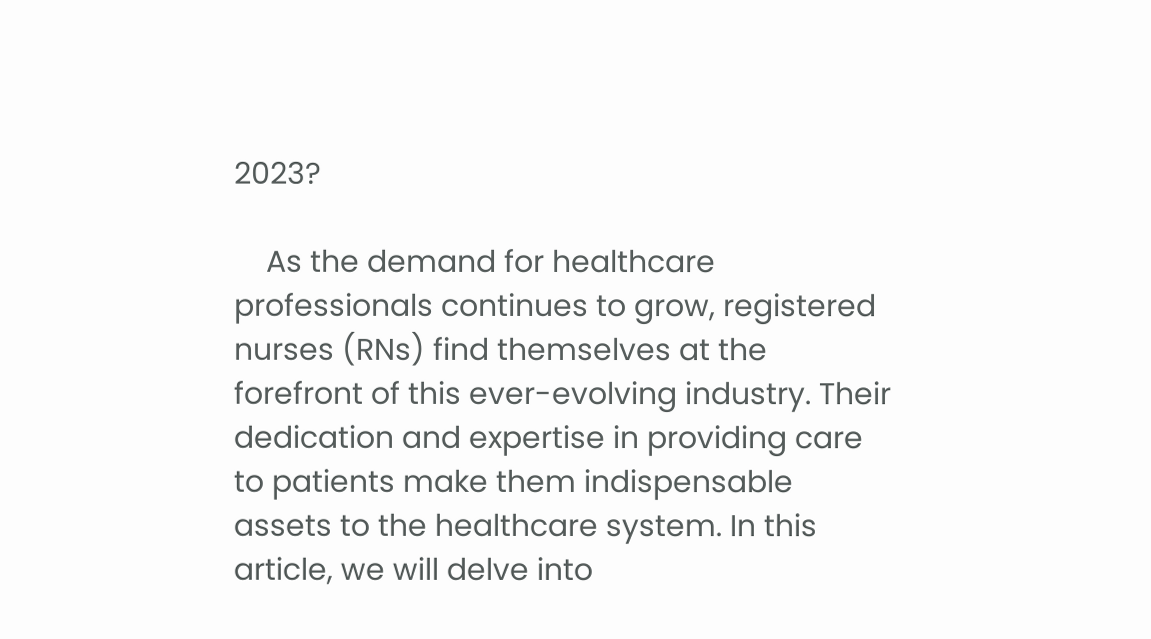2023?

    As the demand for healthcare professionals continues to grow, registered nurses (RNs) find themselves at the forefront of this ever-evolving industry. Their dedication and expertise in providing care to patients make them indispensable assets to the healthcare system. In this article, we will delve into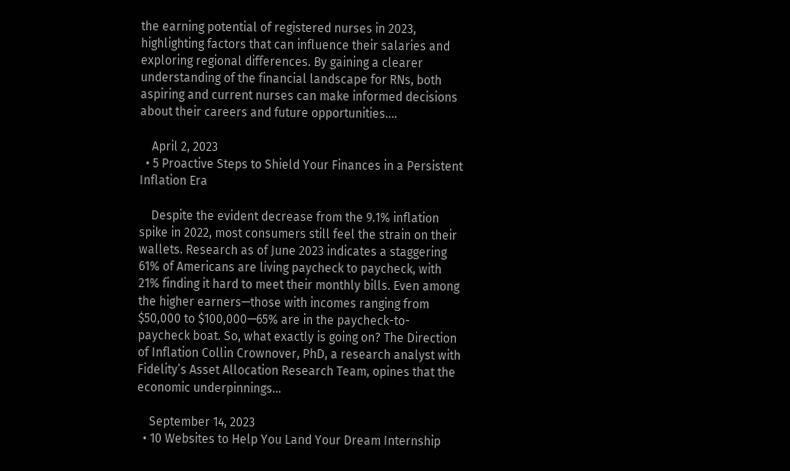the earning potential of registered nurses in 2023, highlighting factors that can influence their salaries and exploring regional differences. By gaining a clearer understanding of the financial landscape for RNs, both aspiring and current nurses can make informed decisions about their careers and future opportunities….

    April 2, 2023
  • 5 Proactive Steps to Shield Your Finances in a Persistent Inflation Era

    Despite the evident decrease from the 9.1% inflation spike in 2022, most consumers still feel the strain on their wallets. Research as of June 2023 indicates a staggering 61% of Americans are living paycheck to paycheck, with 21% finding it hard to meet their monthly bills. Even among the higher earners—those with incomes ranging from $50,000 to $100,000—65% are in the paycheck-to-paycheck boat. So, what exactly is going on? The Direction of Inflation Collin Crownover, PhD, a research analyst with Fidelity’s Asset Allocation Research Team, opines that the economic underpinnings…

    September 14, 2023
  • 10 Websites to Help You Land Your Dream Internship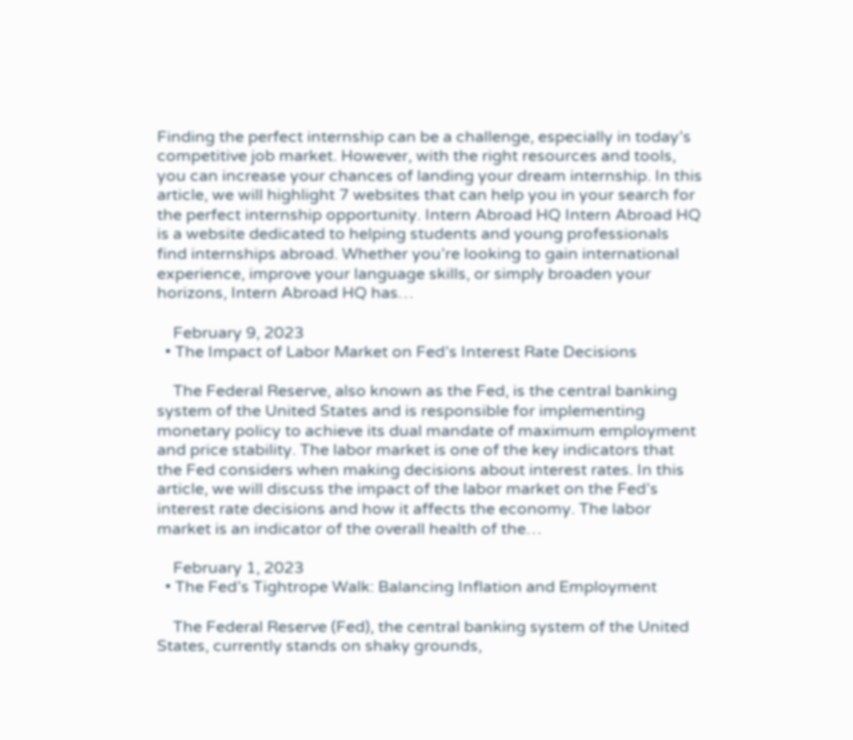Finding the perfect internship can be a challenge, especially in today’s competitive job market. However, with the right resources and tools, you can increase your chances of landing your dream internship. In this article, we will highlight 7 websites that can help you in your search for the perfect internship opportunity. Intern Abroad HQ Intern Abroad HQ is a website dedicated to helping students and young professionals find internships abroad. Whether you’re looking to gain international experience, improve your language skills, or simply broaden your horizons, Intern Abroad HQ has…

    February 9, 2023
  • The Impact of Labor Market on Fed’s Interest Rate Decisions

    The Federal Reserve, also known as the Fed, is the central banking system of the United States and is responsible for implementing monetary policy to achieve its dual mandate of maximum employment and price stability. The labor market is one of the key indicators that the Fed considers when making decisions about interest rates. In this article, we will discuss the impact of the labor market on the Fed’s interest rate decisions and how it affects the economy. The labor market is an indicator of the overall health of the…

    February 1, 2023
  • The Fed’s Tightrope Walk: Balancing Inflation and Employment

    The Federal Reserve (Fed), the central banking system of the United States, currently stands on shaky grounds,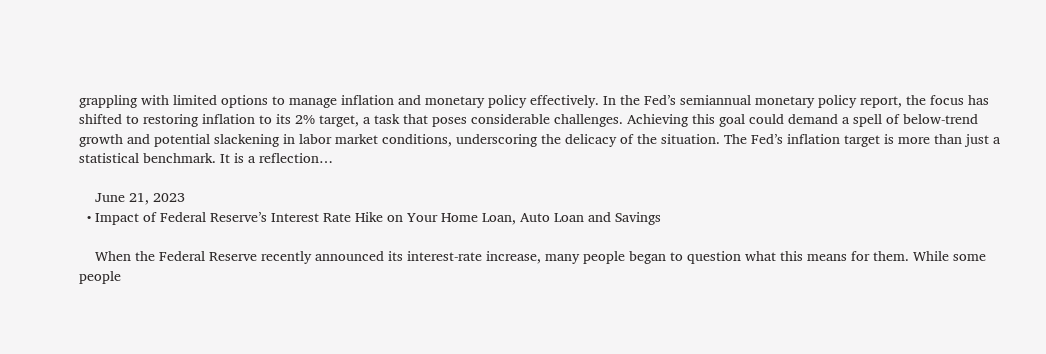grappling with limited options to manage inflation and monetary policy effectively. In the Fed’s semiannual monetary policy report, the focus has shifted to restoring inflation to its 2% target, a task that poses considerable challenges. Achieving this goal could demand a spell of below-trend growth and potential slackening in labor market conditions, underscoring the delicacy of the situation. The Fed’s inflation target is more than just a statistical benchmark. It is a reflection…

    June 21, 2023
  • Impact of Federal Reserve’s Interest Rate Hike on Your Home Loan, Auto Loan and Savings

    When the Federal Reserve recently announced its interest-rate increase, many people began to question what this means for them. While some people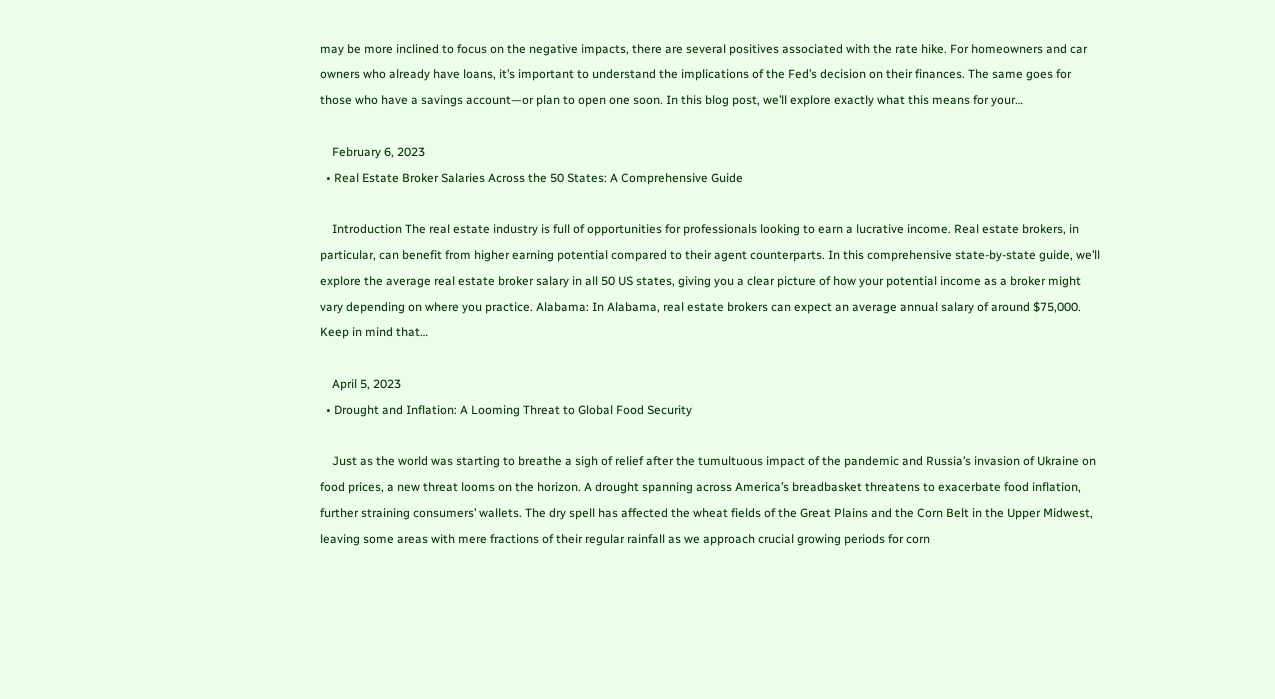may be more inclined to focus on the negative impacts, there are several positives associated with the rate hike. For homeowners and car owners who already have loans, it’s important to understand the implications of the Fed’s decision on their finances. The same goes for those who have a savings account—or plan to open one soon. In this blog post, we’ll explore exactly what this means for your…

    February 6, 2023
  • Real Estate Broker Salaries Across the 50 States: A Comprehensive Guide

    Introduction The real estate industry is full of opportunities for professionals looking to earn a lucrative income. Real estate brokers, in particular, can benefit from higher earning potential compared to their agent counterparts. In this comprehensive state-by-state guide, we’ll explore the average real estate broker salary in all 50 US states, giving you a clear picture of how your potential income as a broker might vary depending on where you practice. Alabama: In Alabama, real estate brokers can expect an average annual salary of around $75,000. Keep in mind that…

    April 5, 2023
  • Drought and Inflation: A Looming Threat to Global Food Security

    Just as the world was starting to breathe a sigh of relief after the tumultuous impact of the pandemic and Russia’s invasion of Ukraine on food prices, a new threat looms on the horizon. A drought spanning across America’s breadbasket threatens to exacerbate food inflation, further straining consumers’ wallets. The dry spell has affected the wheat fields of the Great Plains and the Corn Belt in the Upper Midwest, leaving some areas with mere fractions of their regular rainfall as we approach crucial growing periods for corn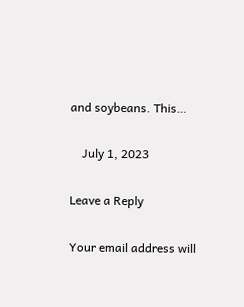and soybeans. This…

    July 1, 2023

Leave a Reply

Your email address will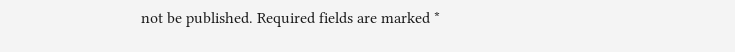not be published. Required fields are marked *